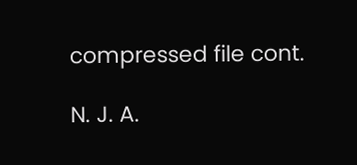compressed file cont.

N. J. A.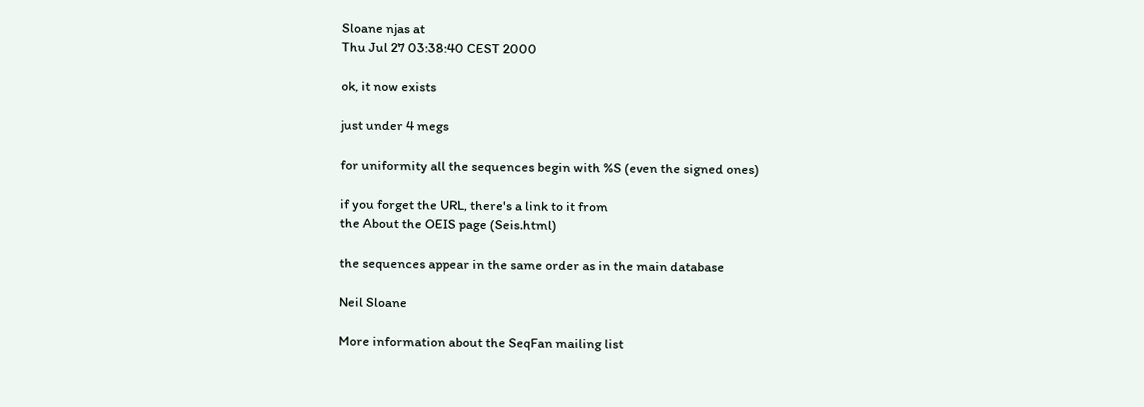Sloane njas at
Thu Jul 27 03:38:40 CEST 2000

ok, it now exists

just under 4 megs

for uniformity all the sequences begin with %S (even the signed ones)

if you forget the URL, there's a link to it from
the About the OEIS page (Seis.html)

the sequences appear in the same order as in the main database

Neil Sloane

More information about the SeqFan mailing list